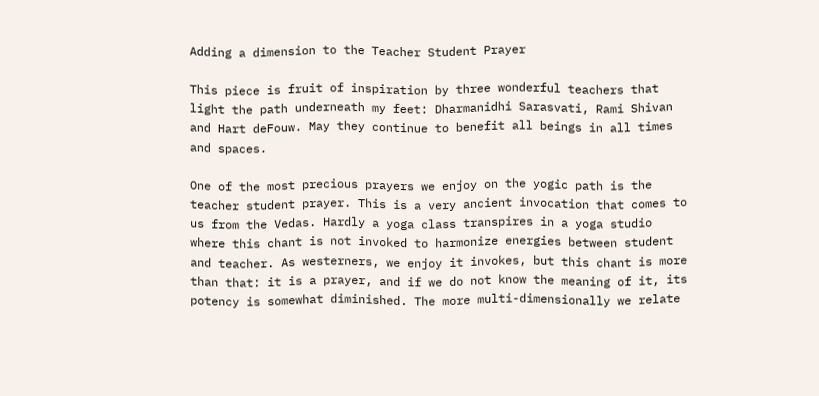Adding a dimension to the Teacher Student Prayer

This piece is fruit of inspiration by three wonderful teachers that light the path underneath my feet: Dharmanidhi Sarasvati, Rami Shivan and Hart deFouw. May they continue to benefit all beings in all times and spaces.

One of the most precious prayers we enjoy on the yogic path is the teacher student prayer. This is a very ancient invocation that comes to us from the Vedas. Hardly a yoga class transpires in a yoga studio where this chant is not invoked to harmonize energies between student and teacher. As westerners, we enjoy it invokes, but this chant is more than that: it is a prayer, and if we do not know the meaning of it, its potency is somewhat diminished. The more multi-dimensionally we relate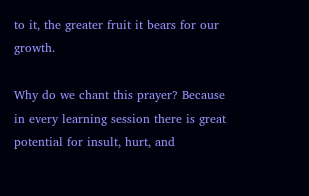to it, the greater fruit it bears for our growth.

Why do we chant this prayer? Because in every learning session there is great potential for insult, hurt, and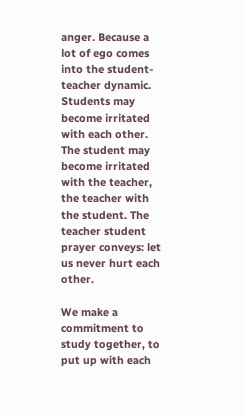anger. Because a lot of ego comes into the student-teacher dynamic. Students may become irritated with each other. The student may become irritated with the teacher, the teacher with the student. The teacher student prayer conveys: let us never hurt each other.

We make a commitment to study together, to put up with each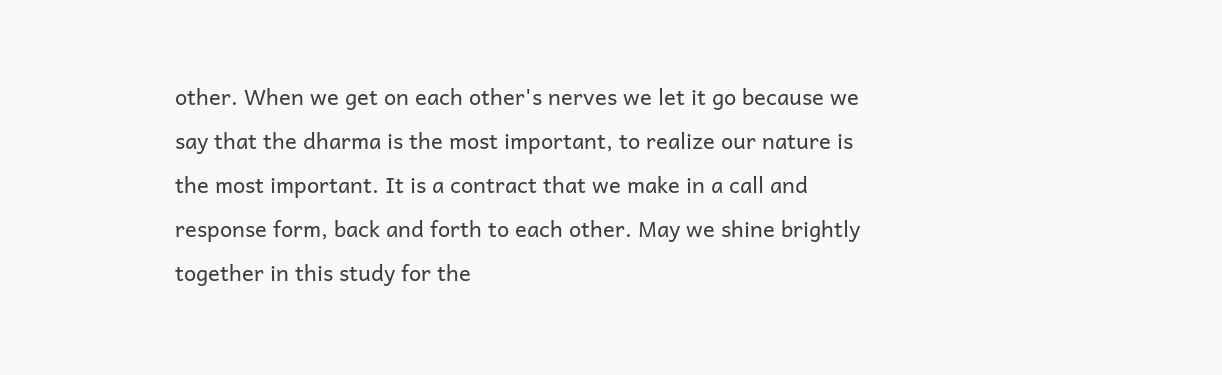other. When we get on each other's nerves we let it go because we say that the dharma is the most important, to realize our nature is the most important. It is a contract that we make in a call and response form, back and forth to each other. May we shine brightly together in this study for the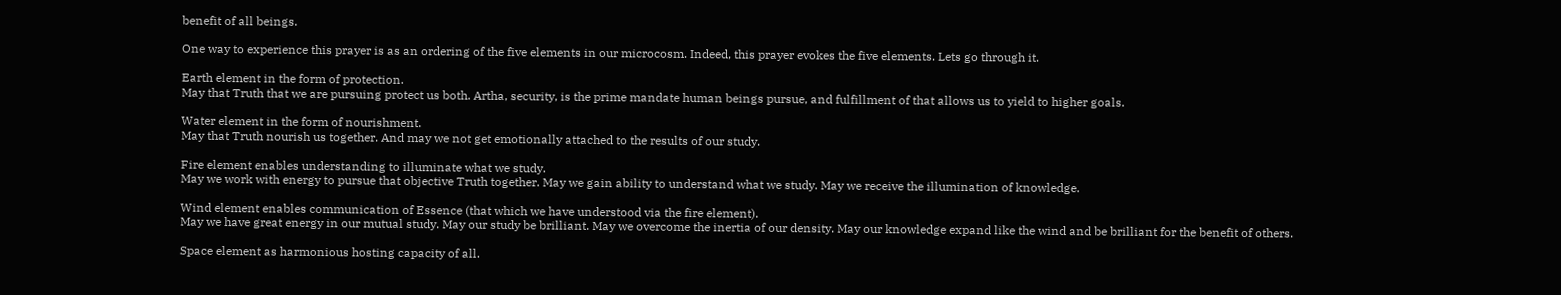benefit of all beings.

One way to experience this prayer is as an ordering of the five elements in our microcosm. Indeed, this prayer evokes the five elements. Lets go through it.

Earth element in the form of protection.
May that Truth that we are pursuing protect us both. Artha, security, is the prime mandate human beings pursue, and fulfillment of that allows us to yield to higher goals.

Water element in the form of nourishment.
May that Truth nourish us together. And may we not get emotionally attached to the results of our study.

Fire element enables understanding to illuminate what we study.
May we work with energy to pursue that objective Truth together. May we gain ability to understand what we study. May we receive the illumination of knowledge.

Wind element enables communication of Essence (that which we have understood via the fire element).
May we have great energy in our mutual study. May our study be brilliant. May we overcome the inertia of our density. May our knowledge expand like the wind and be brilliant for the benefit of others.

Space element as harmonious hosting capacity of all.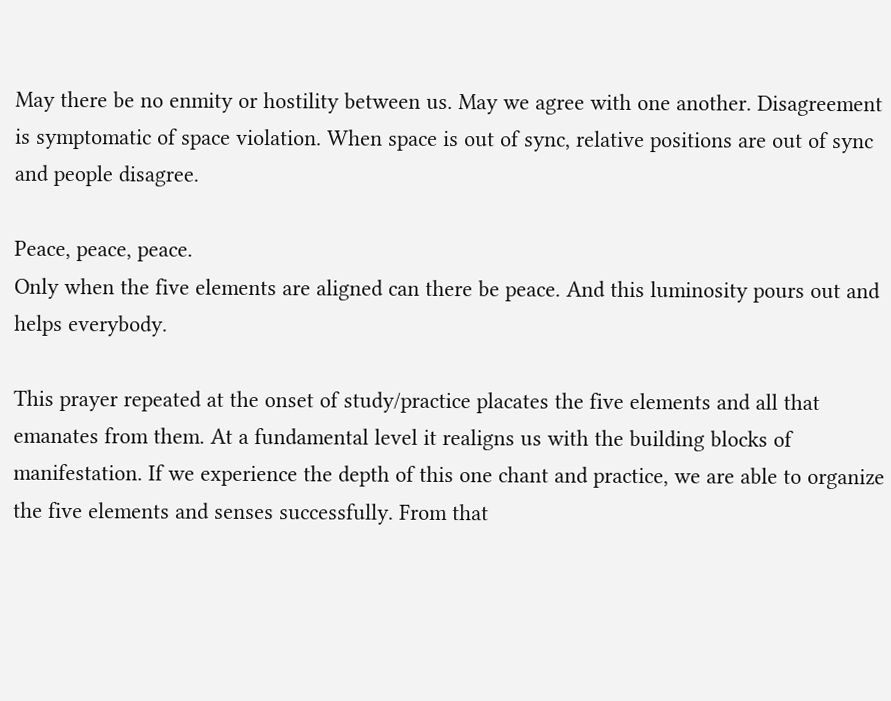May there be no enmity or hostility between us. May we agree with one another. Disagreement is symptomatic of space violation. When space is out of sync, relative positions are out of sync and people disagree.

Peace, peace, peace.
Only when the five elements are aligned can there be peace. And this luminosity pours out and helps everybody.

This prayer repeated at the onset of study/practice placates the five elements and all that emanates from them. At a fundamental level it realigns us with the building blocks of manifestation. If we experience the depth of this one chant and practice, we are able to organize the five elements and senses successfully. From that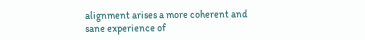alignment arises a more coherent and sane experience of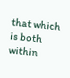that which is both within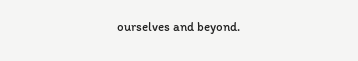ourselves and beyond.